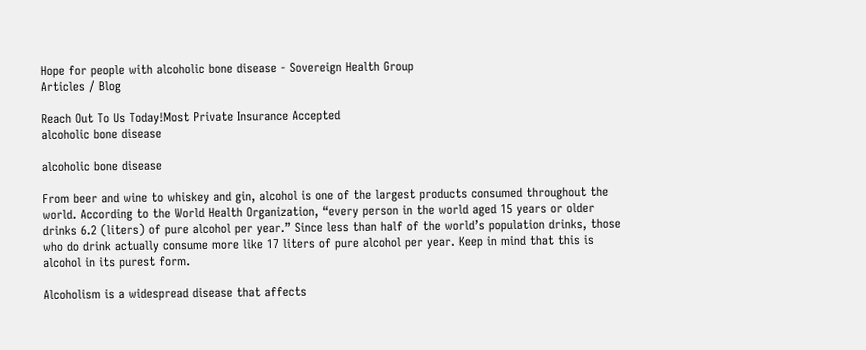Hope for people with alcoholic bone disease - Sovereign Health Group
Articles / Blog

Reach Out To Us Today!Most Private Insurance Accepted
alcoholic bone disease

alcoholic bone disease

From beer and wine to whiskey and gin, alcohol is one of the largest products consumed throughout the world. According to the World Health Organization, “every person in the world aged 15 years or older drinks 6.2 (liters) of pure alcohol per year.” Since less than half of the world’s population drinks, those who do drink actually consume more like 17 liters of pure alcohol per year. Keep in mind that this is alcohol in its purest form.

Alcoholism is a widespread disease that affects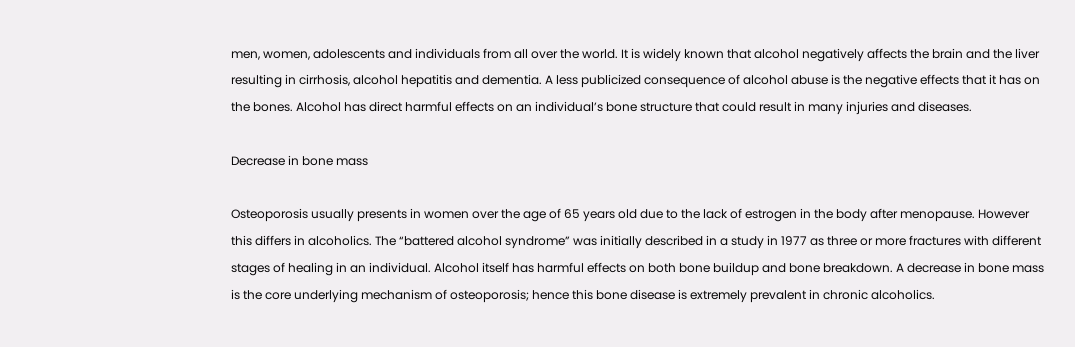men, women, adolescents and individuals from all over the world. It is widely known that alcohol negatively affects the brain and the liver resulting in cirrhosis, alcohol hepatitis and dementia. A less publicized consequence of alcohol abuse is the negative effects that it has on the bones. Alcohol has direct harmful effects on an individual’s bone structure that could result in many injuries and diseases.

Decrease in bone mass

Osteoporosis usually presents in women over the age of 65 years old due to the lack of estrogen in the body after menopause. However this differs in alcoholics. The “battered alcohol syndrome” was initially described in a study in 1977 as three or more fractures with different stages of healing in an individual. Alcohol itself has harmful effects on both bone buildup and bone breakdown. A decrease in bone mass is the core underlying mechanism of osteoporosis; hence this bone disease is extremely prevalent in chronic alcoholics.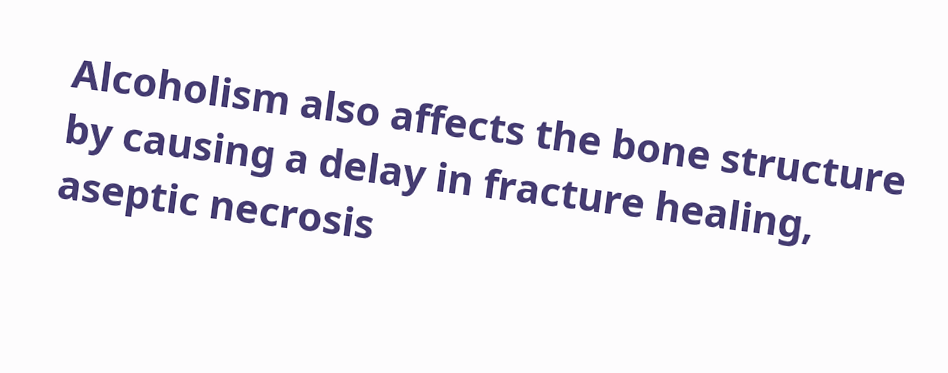Alcoholism also affects the bone structure by causing a delay in fracture healing, aseptic necrosis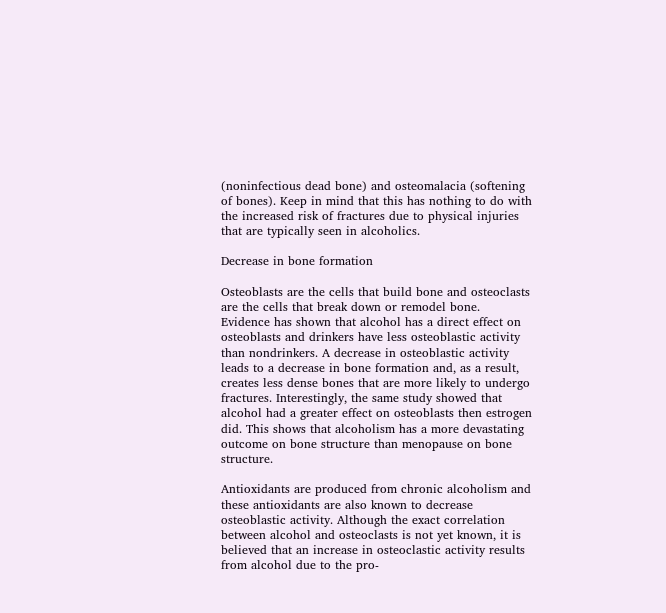(noninfectious dead bone) and osteomalacia (softening of bones). Keep in mind that this has nothing to do with the increased risk of fractures due to physical injuries that are typically seen in alcoholics.

Decrease in bone formation

Osteoblasts are the cells that build bone and osteoclasts are the cells that break down or remodel bone. Evidence has shown that alcohol has a direct effect on osteoblasts and drinkers have less osteoblastic activity than nondrinkers. A decrease in osteoblastic activity leads to a decrease in bone formation and, as a result, creates less dense bones that are more likely to undergo fractures. Interestingly, the same study showed that alcohol had a greater effect on osteoblasts then estrogen did. This shows that alcoholism has a more devastating outcome on bone structure than menopause on bone structure.

Antioxidants are produced from chronic alcoholism and these antioxidants are also known to decrease osteoblastic activity. Although the exact correlation between alcohol and osteoclasts is not yet known, it is believed that an increase in osteoclastic activity results from alcohol due to the pro-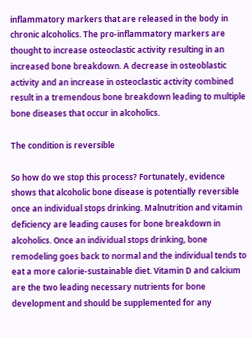inflammatory markers that are released in the body in chronic alcoholics. The pro-inflammatory markers are thought to increase osteoclastic activity resulting in an increased bone breakdown. A decrease in osteoblastic activity and an increase in osteoclastic activity combined result in a tremendous bone breakdown leading to multiple bone diseases that occur in alcoholics.

The condition is reversible

So how do we stop this process? Fortunately, evidence shows that alcoholic bone disease is potentially reversible once an individual stops drinking. Malnutrition and vitamin deficiency are leading causes for bone breakdown in alcoholics. Once an individual stops drinking, bone remodeling goes back to normal and the individual tends to eat a more calorie-sustainable diet. Vitamin D and calcium are the two leading necessary nutrients for bone development and should be supplemented for any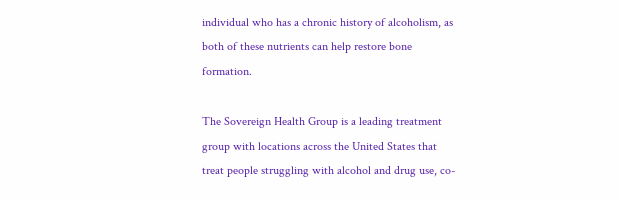individual who has a chronic history of alcoholism, as both of these nutrients can help restore bone formation.

The Sovereign Health Group is a leading treatment group with locations across the United States that treat people struggling with alcohol and drug use, co-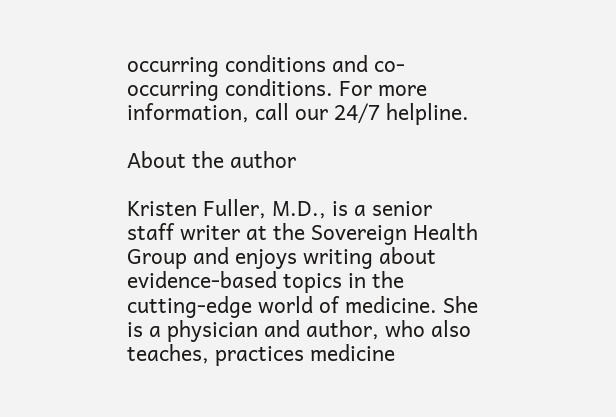occurring conditions and co-occurring conditions. For more information, call our 24/7 helpline.

About the author

Kristen Fuller, M.D., is a senior staff writer at the Sovereign Health Group and enjoys writing about evidence-based topics in the cutting-edge world of medicine. She is a physician and author, who also teaches, practices medicine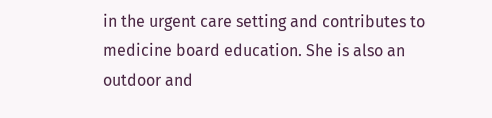in the urgent care setting and contributes to medicine board education. She is also an outdoor and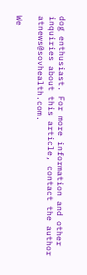dog enthusiast. For more information and other inquiries about this article, contact the author atnews@sovhealth.com.

We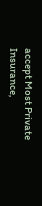accept Most Private Insurance,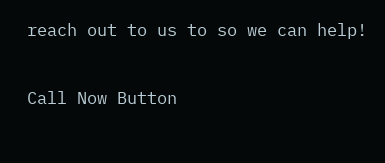reach out to us to so we can help!

Call Now Button